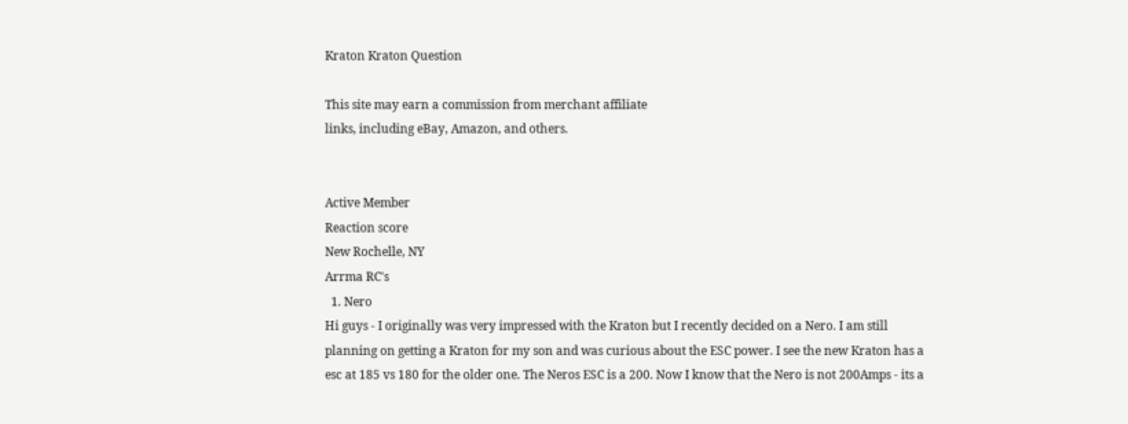Kraton Kraton Question

This site may earn a commission from merchant affiliate
links, including eBay, Amazon, and others.


Active Member
Reaction score
New Rochelle, NY
Arrma RC's
  1. Nero
Hi guys - I originally was very impressed with the Kraton but I recently decided on a Nero. I am still planning on getting a Kraton for my son and was curious about the ESC power. I see the new Kraton has a esc at 185 vs 180 for the older one. The Neros ESC is a 200. Now I know that the Nero is not 200Amps - its a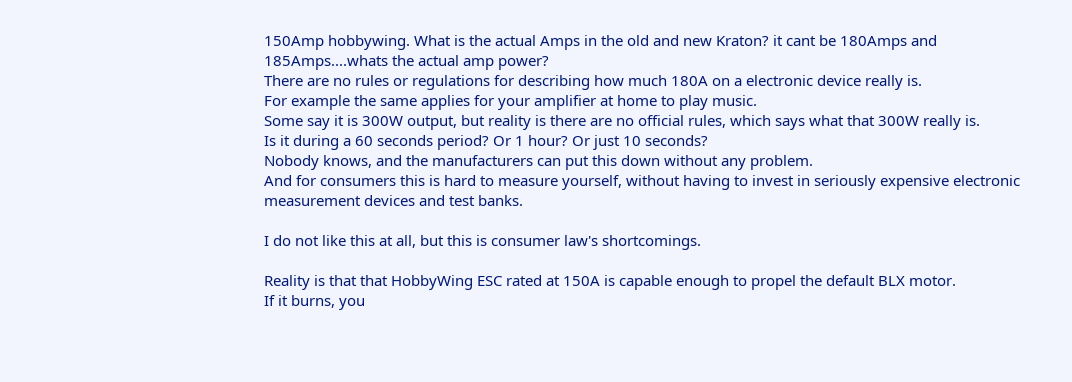150Amp hobbywing. What is the actual Amps in the old and new Kraton? it cant be 180Amps and 185Amps....whats the actual amp power?
There are no rules or regulations for describing how much 180A on a electronic device really is.
For example the same applies for your amplifier at home to play music.
Some say it is 300W output, but reality is there are no official rules, which says what that 300W really is.
Is it during a 60 seconds period? Or 1 hour? Or just 10 seconds?
Nobody knows, and the manufacturers can put this down without any problem.
And for consumers this is hard to measure yourself, without having to invest in seriously expensive electronic measurement devices and test banks.

I do not like this at all, but this is consumer law's shortcomings.

Reality is that that HobbyWing ESC rated at 150A is capable enough to propel the default BLX motor.
If it burns, you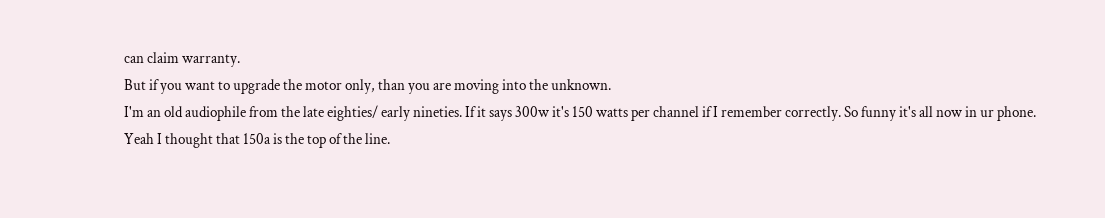can claim warranty.
But if you want to upgrade the motor only, than you are moving into the unknown.
I'm an old audiophile from the late eighties/ early nineties. If it says 300w it's 150 watts per channel if I remember correctly. So funny it's all now in ur phone.
Yeah I thought that 150a is the top of the line.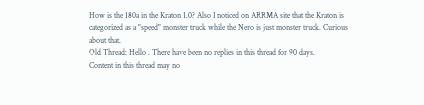How is the 180a in the Kraton 1.0? Also I noticed on ARRMA site that the Kraton is categorized as a "speed" monster truck while the Nero is just monster truck. Curious about that.
Old Thread: Hello . There have been no replies in this thread for 90 days.
Content in this thread may no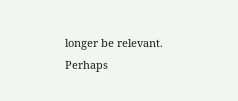longer be relevant.
Perhaps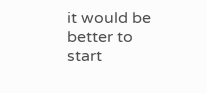it would be better to start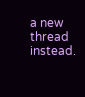a new thread instead.